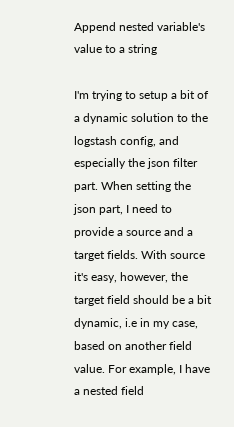Append nested variable's value to a string

I'm trying to setup a bit of a dynamic solution to the logstash config, and especially the json filter part. When setting the json part, I need to provide a source and a target fields. With source it's easy, however, the target field should be a bit dynamic, i.e in my case, based on another field value. For example, I have a nested field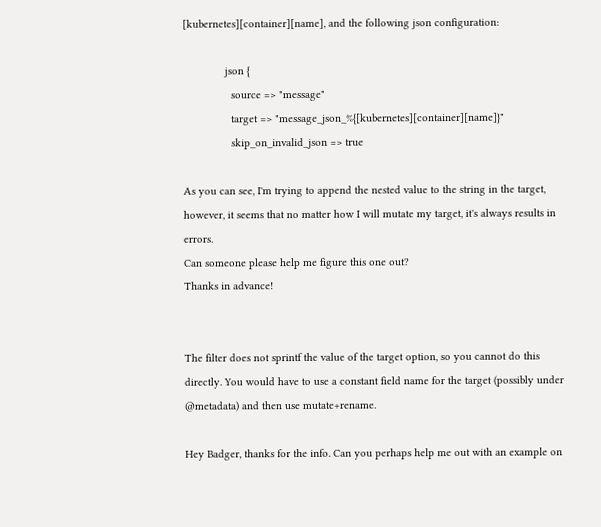[kubernetes][container][name], and the following json configuration:

              json {
                source => "message"
                target => "message_json_%{[kubernetes][container][name]}"
                skip_on_invalid_json => true

As you can see, I'm trying to append the nested value to the string in the target, however, it seems that no matter how I will mutate my target, it's always results in errors.
Can someone please help me figure this one out?
Thanks in advance!


The filter does not sprintf the value of the target option, so you cannot do this directly. You would have to use a constant field name for the target (possibly under @metadata) and then use mutate+rename.

Hey Badger, thanks for the info. Can you perhaps help me out with an example on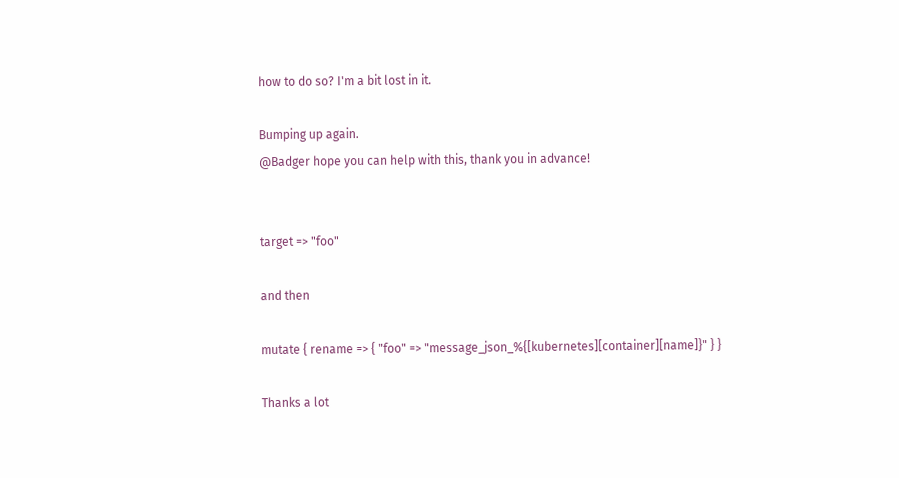how to do so? I'm a bit lost in it.

Bumping up again.
@Badger hope you can help with this, thank you in advance!


target => "foo"

and then

mutate { rename => { "foo" => "message_json_%{[kubernetes][container][name]}" } }

Thanks a lot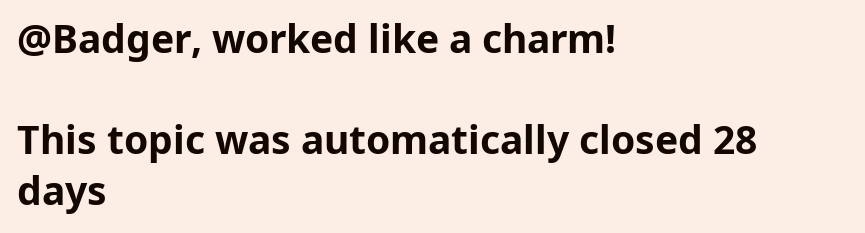@Badger, worked like a charm!

This topic was automatically closed 28 days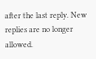after the last reply. New replies are no longer allowed.